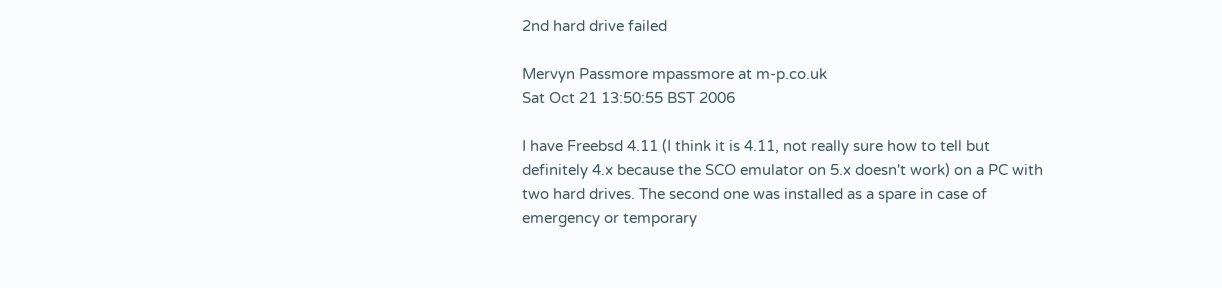2nd hard drive failed

Mervyn Passmore mpassmore at m-p.co.uk
Sat Oct 21 13:50:55 BST 2006

I have Freebsd 4.11 (I think it is 4.11, not really sure how to tell but
definitely 4.x because the SCO emulator on 5.x doesn't work) on a PC with
two hard drives. The second one was installed as a spare in case of
emergency or temporary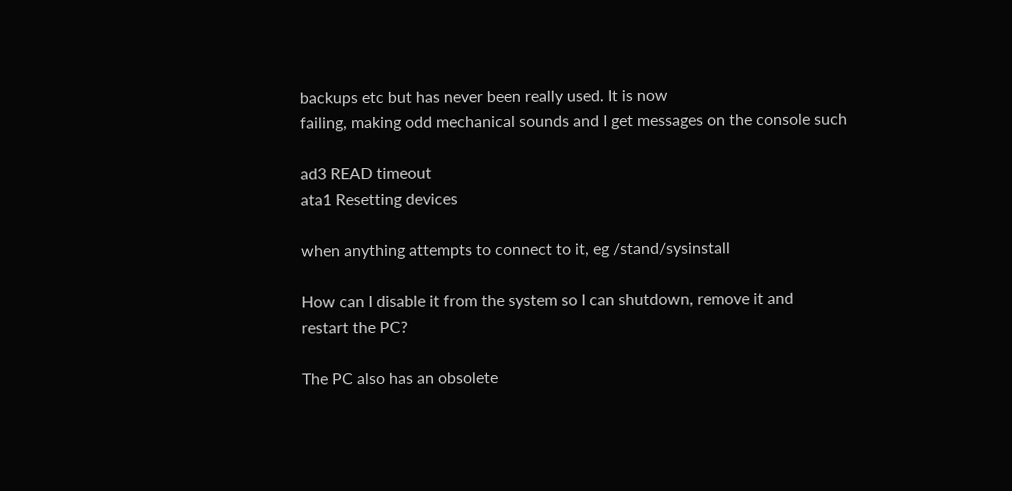backups etc but has never been really used. It is now
failing, making odd mechanical sounds and I get messages on the console such

ad3 READ timeout
ata1 Resetting devices

when anything attempts to connect to it, eg /stand/sysinstall

How can I disable it from the system so I can shutdown, remove it and
restart the PC?

The PC also has an obsolete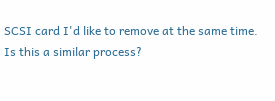SCSI card I'd like to remove at the same time.
Is this a similar process?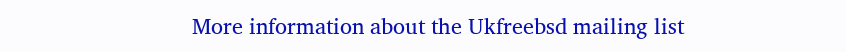More information about the Ukfreebsd mailing list